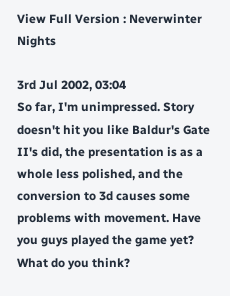View Full Version : Neverwinter Nights

3rd Jul 2002, 03:04
So far, I'm unimpressed. Story doesn't hit you like Baldur's Gate II's did, the presentation is as a whole less polished, and the conversion to 3d causes some problems with movement. Have you guys played the game yet? What do you think?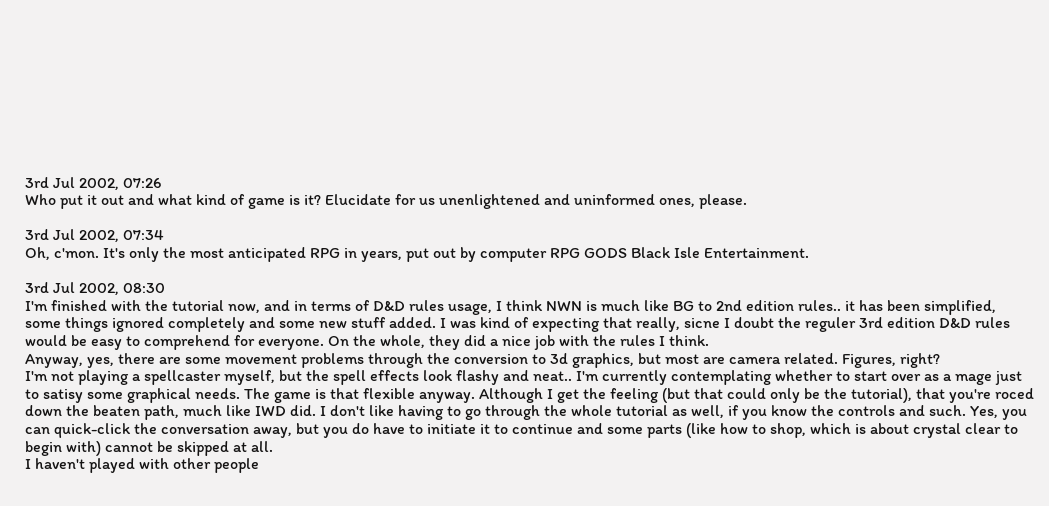3rd Jul 2002, 07:26
Who put it out and what kind of game is it? Elucidate for us unenlightened and uninformed ones, please.

3rd Jul 2002, 07:34
Oh, c'mon. It's only the most anticipated RPG in years, put out by computer RPG GODS Black Isle Entertainment.

3rd Jul 2002, 08:30
I'm finished with the tutorial now, and in terms of D&D rules usage, I think NWN is much like BG to 2nd edition rules.. it has been simplified, some things ignored completely and some new stuff added. I was kind of expecting that really, sicne I doubt the reguler 3rd edition D&D rules would be easy to comprehend for everyone. On the whole, they did a nice job with the rules I think.
Anyway, yes, there are some movement problems through the conversion to 3d graphics, but most are camera related. Figures, right?
I'm not playing a spellcaster myself, but the spell effects look flashy and neat.. I'm currently contemplating whether to start over as a mage just to satisy some graphical needs. The game is that flexible anyway. Although I get the feeling (but that could only be the tutorial), that you're roced down the beaten path, much like IWD did. I don't like having to go through the whole tutorial as well, if you know the controls and such. Yes, you can quick-click the conversation away, but you do have to initiate it to continue and some parts (like how to shop, which is about crystal clear to begin with) cannot be skipped at all.
I haven't played with other people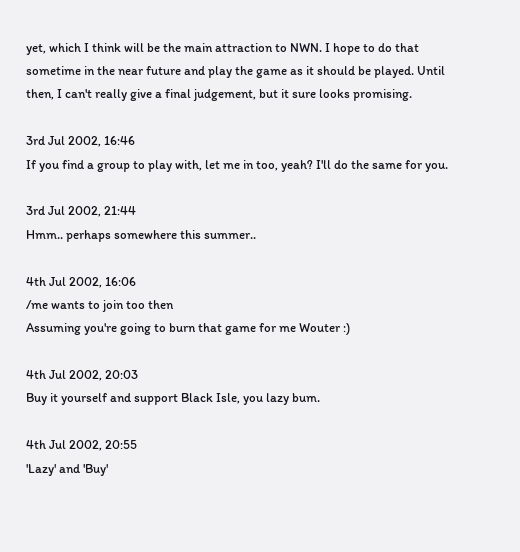yet, which I think will be the main attraction to NWN. I hope to do that sometime in the near future and play the game as it should be played. Until then, I can't really give a final judgement, but it sure looks promising.

3rd Jul 2002, 16:46
If you find a group to play with, let me in too, yeah? I'll do the same for you.

3rd Jul 2002, 21:44
Hmm.. perhaps somewhere this summer..

4th Jul 2002, 16:06
/me wants to join too then
Assuming you're going to burn that game for me Wouter :)

4th Jul 2002, 20:03
Buy it yourself and support Black Isle, you lazy bum.

4th Jul 2002, 20:55
'Lazy' and 'Buy'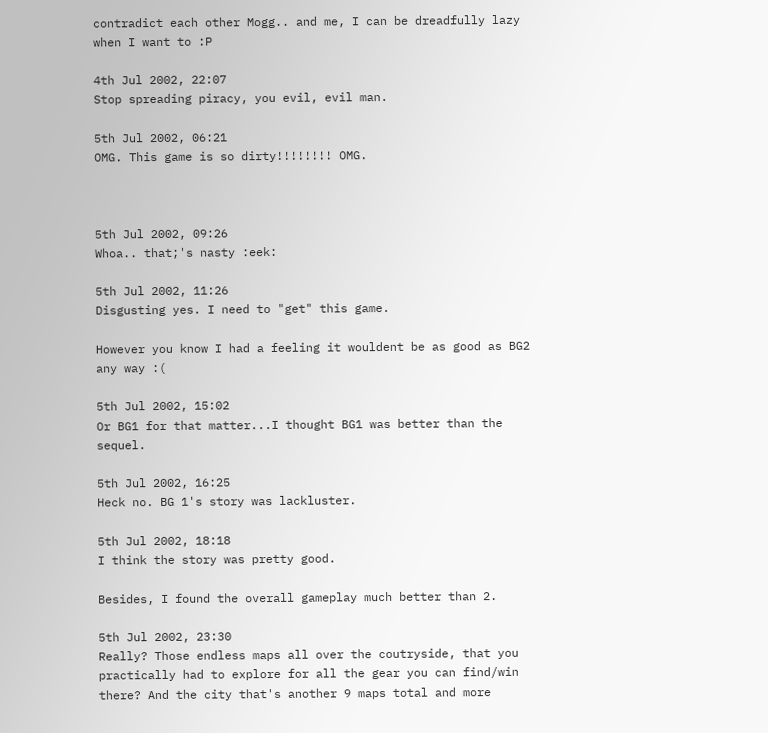contradict each other Mogg.. and me, I can be dreadfully lazy when I want to :P

4th Jul 2002, 22:07
Stop spreading piracy, you evil, evil man.

5th Jul 2002, 06:21
OMG. This game is so dirty!!!!!!!! OMG.



5th Jul 2002, 09:26
Whoa.. that;'s nasty :eek:

5th Jul 2002, 11:26
Disgusting yes. I need to "get" this game.

However you know I had a feeling it wouldent be as good as BG2 any way :(

5th Jul 2002, 15:02
Or BG1 for that matter...I thought BG1 was better than the sequel.

5th Jul 2002, 16:25
Heck no. BG 1's story was lackluster.

5th Jul 2002, 18:18
I think the story was pretty good.

Besides, I found the overall gameplay much better than 2.

5th Jul 2002, 23:30
Really? Those endless maps all over the coutryside, that you practically had to explore for all the gear you can find/win there? And the city that's another 9 maps total and more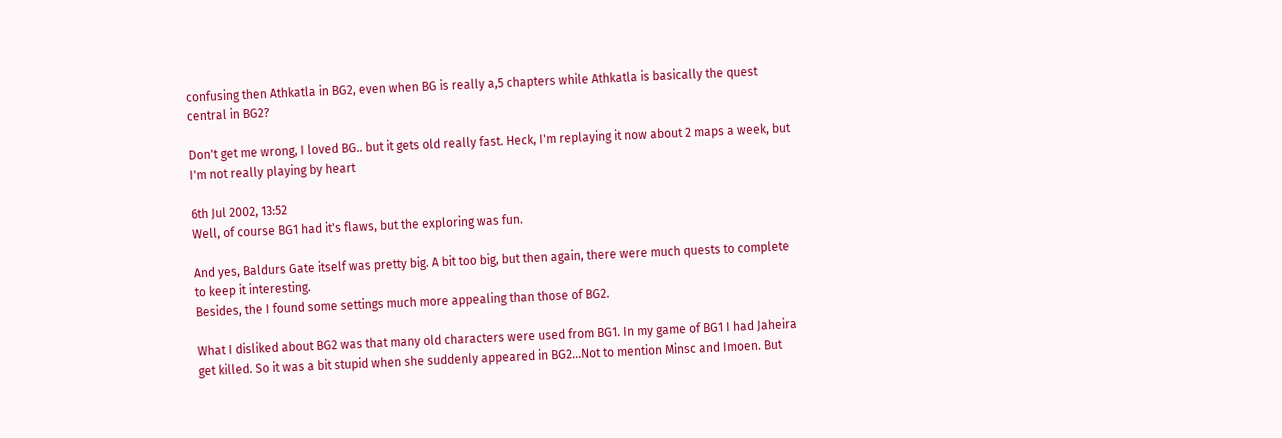confusing then Athkatla in BG2, even when BG is really a,5 chapters while Athkatla is basically the quest central in BG2?

Don't get me wrong, I loved BG.. but it gets old really fast. Heck, I'm replaying it now about 2 maps a week, but I'm not really playing by heart

6th Jul 2002, 13:52
Well, of course BG1 had it's flaws, but the exploring was fun.

And yes, Baldurs Gate itself was pretty big. A bit too big, but then again, there were much quests to complete to keep it interesting.
Besides, the I found some settings much more appealing than those of BG2.

What I disliked about BG2 was that many old characters were used from BG1. In my game of BG1 I had Jaheira get killed. So it was a bit stupid when she suddenly appeared in BG2...Not to mention Minsc and Imoen. But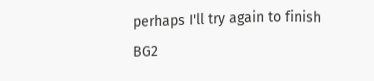perhaps I'll try again to finish BG2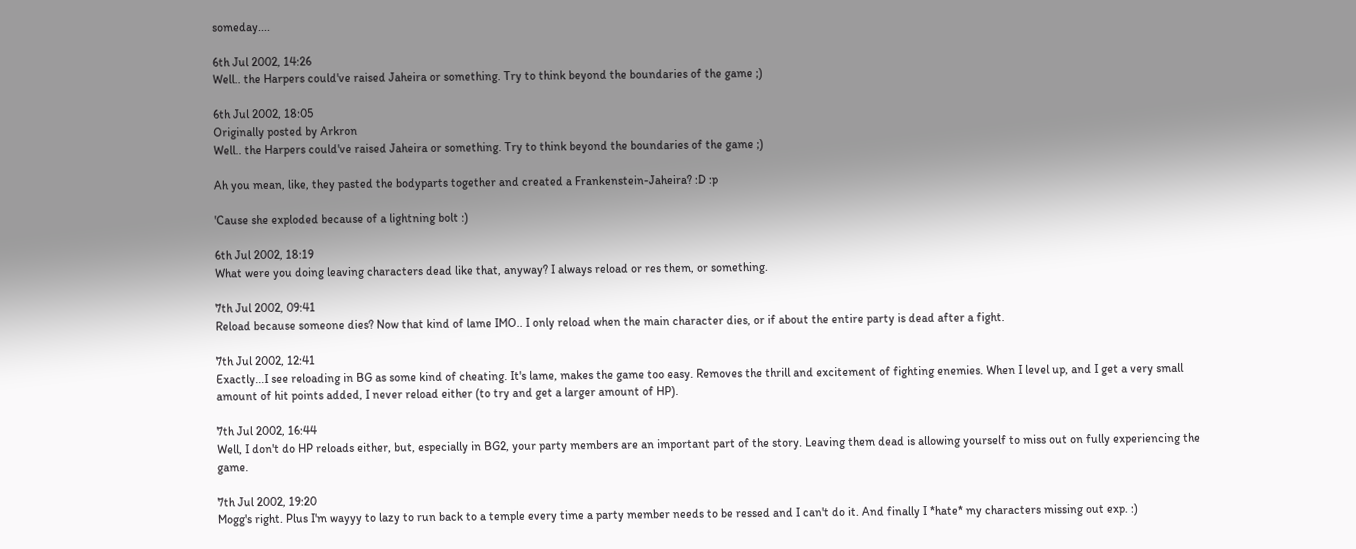someday....

6th Jul 2002, 14:26
Well.. the Harpers could've raised Jaheira or something. Try to think beyond the boundaries of the game ;)

6th Jul 2002, 18:05
Originally posted by Arkron
Well.. the Harpers could've raised Jaheira or something. Try to think beyond the boundaries of the game ;)

Ah you mean, like, they pasted the bodyparts together and created a Frankenstein-Jaheira? :D :p

'Cause she exploded because of a lightning bolt :)

6th Jul 2002, 18:19
What were you doing leaving characters dead like that, anyway? I always reload or res them, or something.

7th Jul 2002, 09:41
Reload because someone dies? Now that kind of lame IMO.. I only reload when the main character dies, or if about the entire party is dead after a fight.

7th Jul 2002, 12:41
Exactly...I see reloading in BG as some kind of cheating. It's lame, makes the game too easy. Removes the thrill and excitement of fighting enemies. When I level up, and I get a very small amount of hit points added, I never reload either (to try and get a larger amount of HP).

7th Jul 2002, 16:44
Well, I don't do HP reloads either, but, especially in BG2, your party members are an important part of the story. Leaving them dead is allowing yourself to miss out on fully experiencing the game.

7th Jul 2002, 19:20
Mogg's right. Plus I'm wayyy to lazy to run back to a temple every time a party member needs to be ressed and I can't do it. And finally I *hate* my characters missing out exp. :)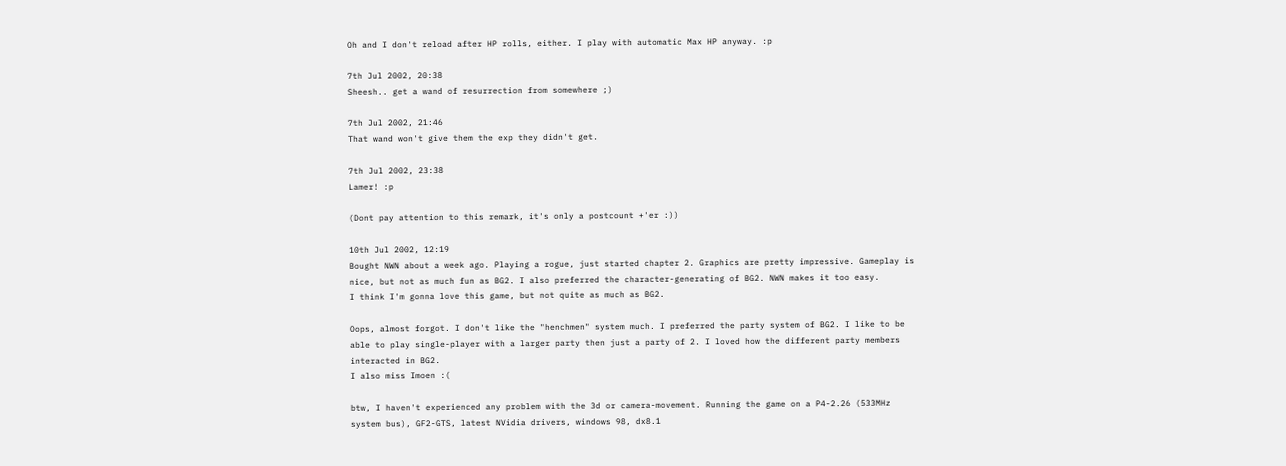Oh and I don't reload after HP rolls, either. I play with automatic Max HP anyway. :p

7th Jul 2002, 20:38
Sheesh.. get a wand of resurrection from somewhere ;)

7th Jul 2002, 21:46
That wand won't give them the exp they didn't get.

7th Jul 2002, 23:38
Lamer! :p

(Dont pay attention to this remark, it's only a postcount +'er :))

10th Jul 2002, 12:19
Bought NWN about a week ago. Playing a rogue, just started chapter 2. Graphics are pretty impressive. Gameplay is nice, but not as much fun as BG2. I also preferred the character-generating of BG2. NWN makes it too easy.
I think I'm gonna love this game, but not quite as much as BG2.

Oops, almost forgot. I don't like the "henchmen" system much. I preferred the party system of BG2. I like to be able to play single-player with a larger party then just a party of 2. I loved how the different party members interacted in BG2.
I also miss Imoen :(

btw, I haven't experienced any problem with the 3d or camera-movement. Running the game on a P4-2.26 (533MHz system bus), GF2-GTS, latest NVidia drivers, windows 98, dx8.1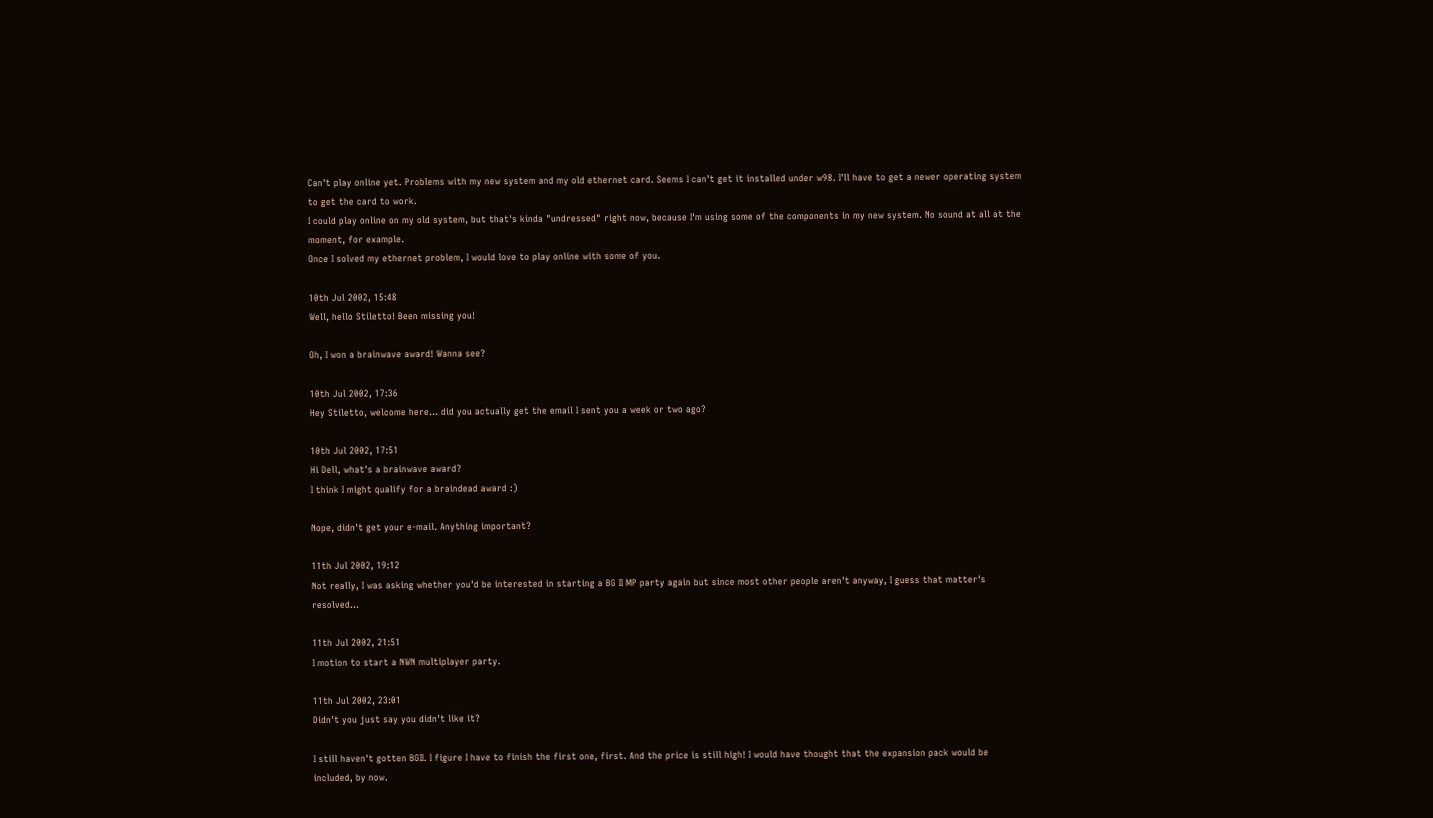Can't play online yet. Problems with my new system and my old ethernet card. Seems I can't get it installed under w98. I'll have to get a newer operating system to get the card to work.
I could play online on my old system, but that's kinda "undressed" right now, because I'm using some of the components in my new system. No sound at all at the moment, for example.
Once I solved my ethernet problem, I would love to play online with some of you.

10th Jul 2002, 15:48
Well, hello Stiletto! Been missing you!

Oh, I won a brainwave award! Wanna see?

10th Jul 2002, 17:36
Hey Stiletto, welcome here... did you actually get the email I sent you a week or two ago?

10th Jul 2002, 17:51
Hi Dell, what's a brainwave award?
I think I might qualify for a braindead award :)

Nope, didn't get your e-mail. Anything important?

11th Jul 2002, 19:12
Not really, I was asking whether you'd be interested in starting a BG II MP party again but since most other people aren't anyway, I guess that matter's resolved...

11th Jul 2002, 21:51
I motion to start a NWN multiplayer party.

11th Jul 2002, 23:01
Didn't you just say you didn't like it?

I still haven't gotten BGII. I figure I have to finish the first one, first. And the price is still high! I would have thought that the expansion pack would be included, by now.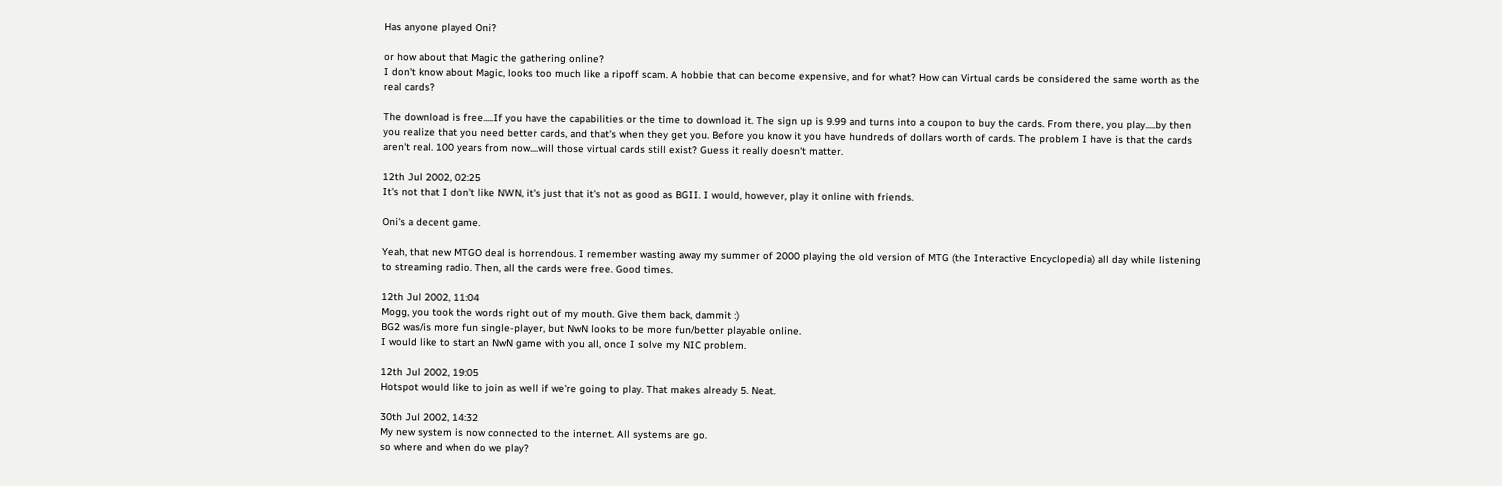Has anyone played Oni?

or how about that Magic the gathering online?
I don't know about Magic, looks too much like a ripoff scam. A hobbie that can become expensive, and for what? How can Virtual cards be considered the same worth as the real cards?

The download is free.....If you have the capabilities or the time to download it. The sign up is 9.99 and turns into a coupon to buy the cards. From there, you play.....by then you realize that you need better cards, and that's when they get you. Before you know it you have hundreds of dollars worth of cards. The problem I have is that the cards aren't real. 100 years from now....will those virtual cards still exist? Guess it really doesn't matter.

12th Jul 2002, 02:25
It's not that I don't like NWN, it's just that it's not as good as BGII. I would, however, play it online with friends.

Oni's a decent game.

Yeah, that new MTGO deal is horrendous. I remember wasting away my summer of 2000 playing the old version of MTG (the Interactive Encyclopedia) all day while listening to streaming radio. Then, all the cards were free. Good times.

12th Jul 2002, 11:04
Mogg, you took the words right out of my mouth. Give them back, dammit :)
BG2 was/is more fun single-player, but NwN looks to be more fun/better playable online.
I would like to start an NwN game with you all, once I solve my NIC problem.

12th Jul 2002, 19:05
Hotspot would like to join as well if we're going to play. That makes already 5. Neat.

30th Jul 2002, 14:32
My new system is now connected to the internet. All systems are go.
so where and when do we play?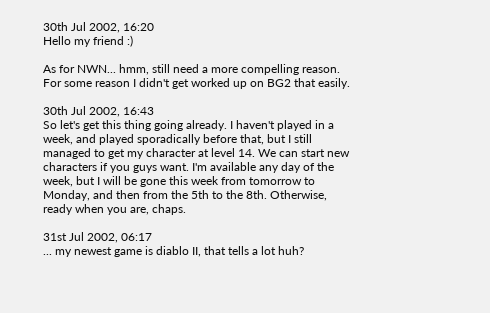30th Jul 2002, 16:20
Hello my friend :)

As for NWN... hmm, still need a more compelling reason. For some reason I didn't get worked up on BG2 that easily.

30th Jul 2002, 16:43
So let's get this thing going already. I haven't played in a week, and played sporadically before that, but I still managed to get my character at level 14. We can start new characters if you guys want. I'm available any day of the week, but I will be gone this week from tomorrow to Monday, and then from the 5th to the 8th. Otherwise, ready when you are, chaps.

31st Jul 2002, 06:17
... my newest game is diablo II, that tells a lot huh?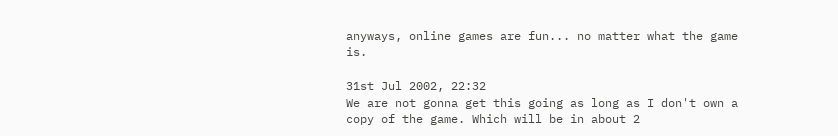anyways, online games are fun... no matter what the game is.

31st Jul 2002, 22:32
We are not gonna get this going as long as I don't own a copy of the game. Which will be in about 2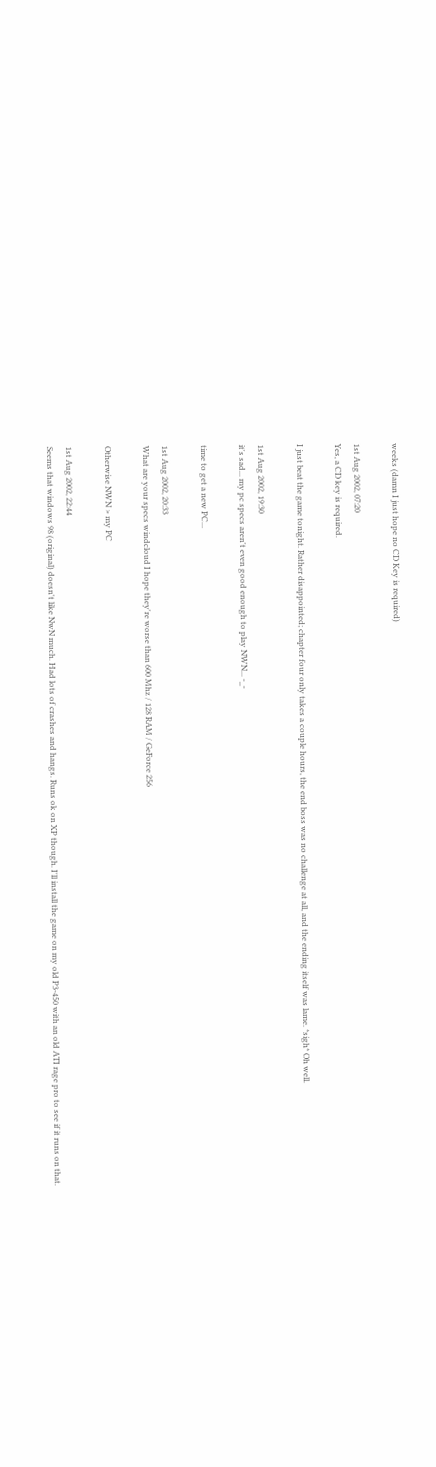weeks (damn I just hope no CD Key is required)

1st Aug 2002, 07:20
Yes, a CD key is required.

I just beat the game tonight. Rather disappointed; chapter four only takes a couple hours, the end boss was no challenge at all, and the ending itself was lame. *sigh* Oh well.

1st Aug 2002, 19:30
it's sad... my pc specs aren't even good enough to play NWN... -_-

time to get a new PC...

1st Aug 2002, 20:33
What are your specs windcloud I hope they're worse than 600 Mhz / 128 RAM / GeForce 256

Otherwise NWN > my PC

1st Aug 2002, 22:44
Seems that windows 98 (original) doesn't like NwN much. Had lots of crashes and hangs. Runs ok on XP though. I'll install the game on my old P3-450 with an old ATI rage pro to see if it runs on that.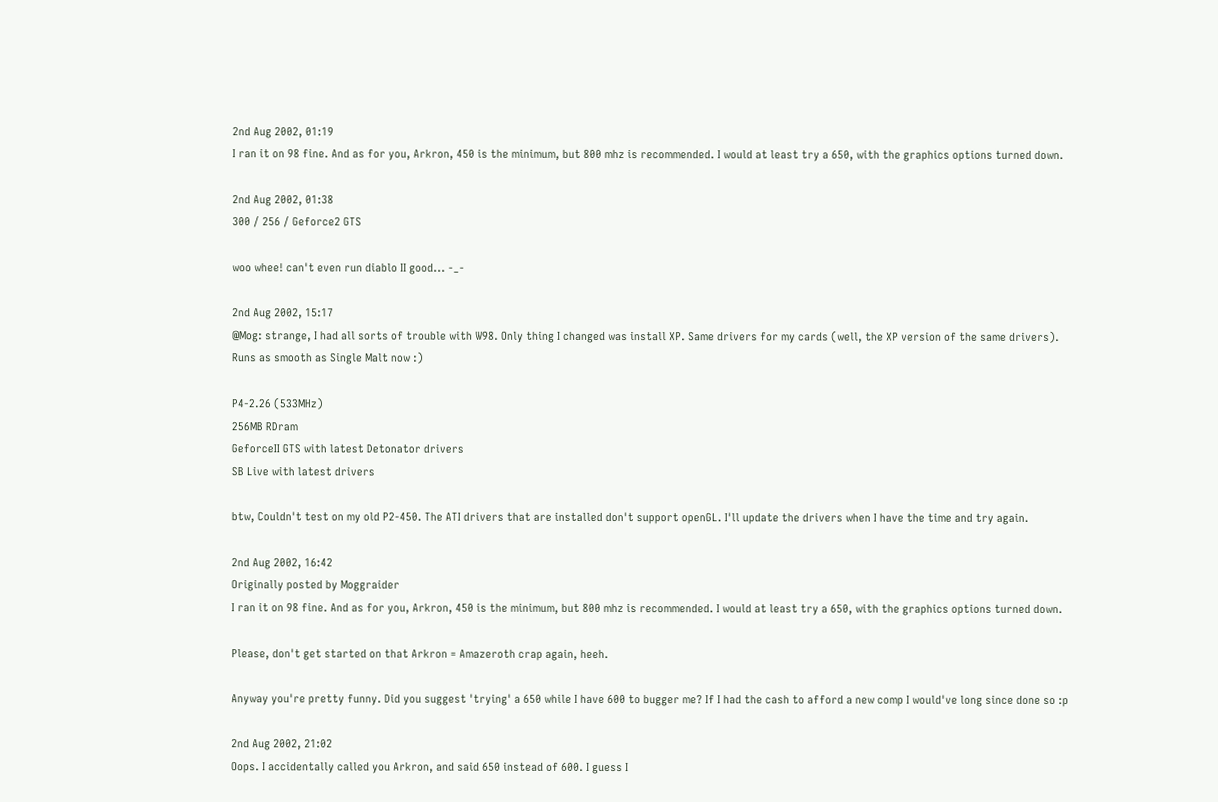2nd Aug 2002, 01:19
I ran it on 98 fine. And as for you, Arkron, 450 is the minimum, but 800 mhz is recommended. I would at least try a 650, with the graphics options turned down.

2nd Aug 2002, 01:38
300 / 256 / Geforce2 GTS

woo whee! can't even run diablo II good... -_-

2nd Aug 2002, 15:17
@Mog: strange, I had all sorts of trouble with W98. Only thing I changed was install XP. Same drivers for my cards (well, the XP version of the same drivers).
Runs as smooth as Single Malt now :)

P4-2.26 (533MHz)
256MB RDram
GeforceII GTS with latest Detonator drivers
SB Live with latest drivers

btw, Couldn't test on my old P2-450. The ATI drivers that are installed don't support openGL. I'll update the drivers when I have the time and try again.

2nd Aug 2002, 16:42
Originally posted by Moggraider
I ran it on 98 fine. And as for you, Arkron, 450 is the minimum, but 800 mhz is recommended. I would at least try a 650, with the graphics options turned down.

Please, don't get started on that Arkron = Amazeroth crap again, heeh.

Anyway you're pretty funny. Did you suggest 'trying' a 650 while I have 600 to bugger me? If I had the cash to afford a new comp I would've long since done so :p

2nd Aug 2002, 21:02
Oops. I accidentally called you Arkron, and said 650 instead of 600. I guess I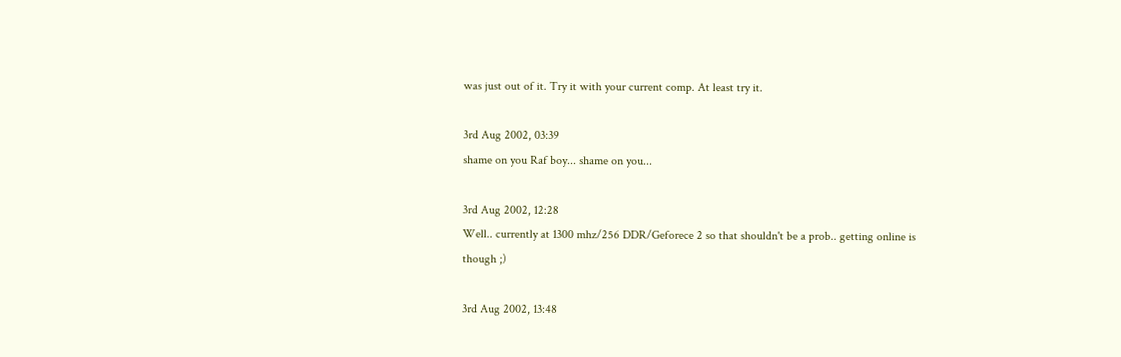was just out of it. Try it with your current comp. At least try it.

3rd Aug 2002, 03:39
shame on you Raf boy... shame on you...

3rd Aug 2002, 12:28
Well.. currently at 1300 mhz/256 DDR/Geforece 2 so that shouldn't be a prob.. getting online is though ;)

3rd Aug 2002, 13:48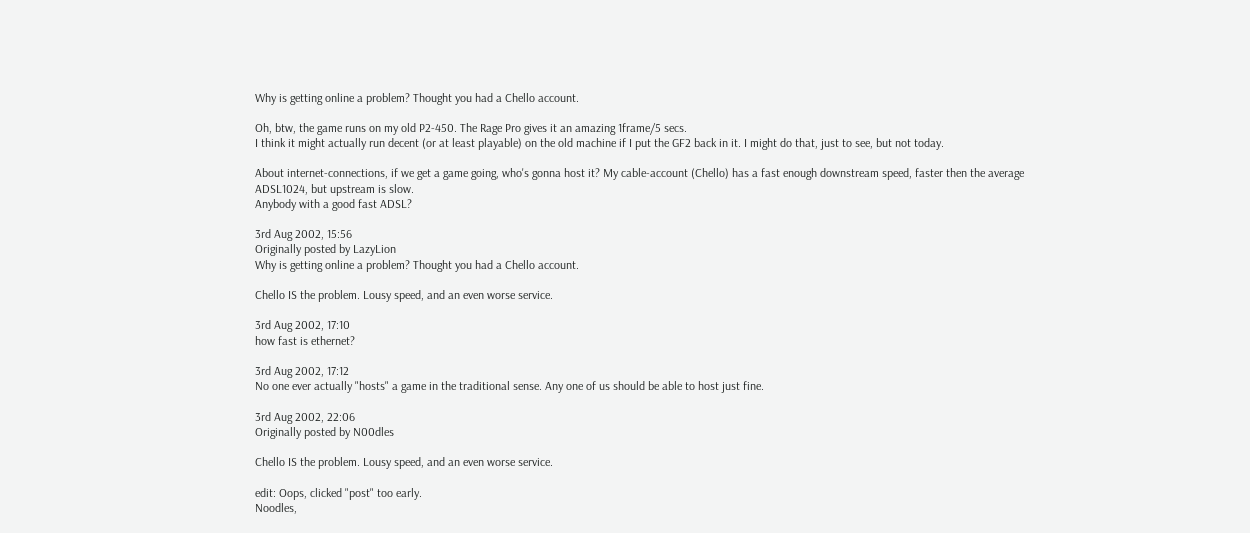Why is getting online a problem? Thought you had a Chello account.

Oh, btw, the game runs on my old P2-450. The Rage Pro gives it an amazing 1frame/5 secs.
I think it might actually run decent (or at least playable) on the old machine if I put the GF2 back in it. I might do that, just to see, but not today.

About internet-connections, if we get a game going, who's gonna host it? My cable-account (Chello) has a fast enough downstream speed, faster then the average ADSL1024, but upstream is slow.
Anybody with a good fast ADSL?

3rd Aug 2002, 15:56
Originally posted by LazyLion
Why is getting online a problem? Thought you had a Chello account.

Chello IS the problem. Lousy speed, and an even worse service.

3rd Aug 2002, 17:10
how fast is ethernet?

3rd Aug 2002, 17:12
No one ever actually "hosts" a game in the traditional sense. Any one of us should be able to host just fine.

3rd Aug 2002, 22:06
Originally posted by N00dles

Chello IS the problem. Lousy speed, and an even worse service.

edit: Oops, clicked "post" too early.
Noodles,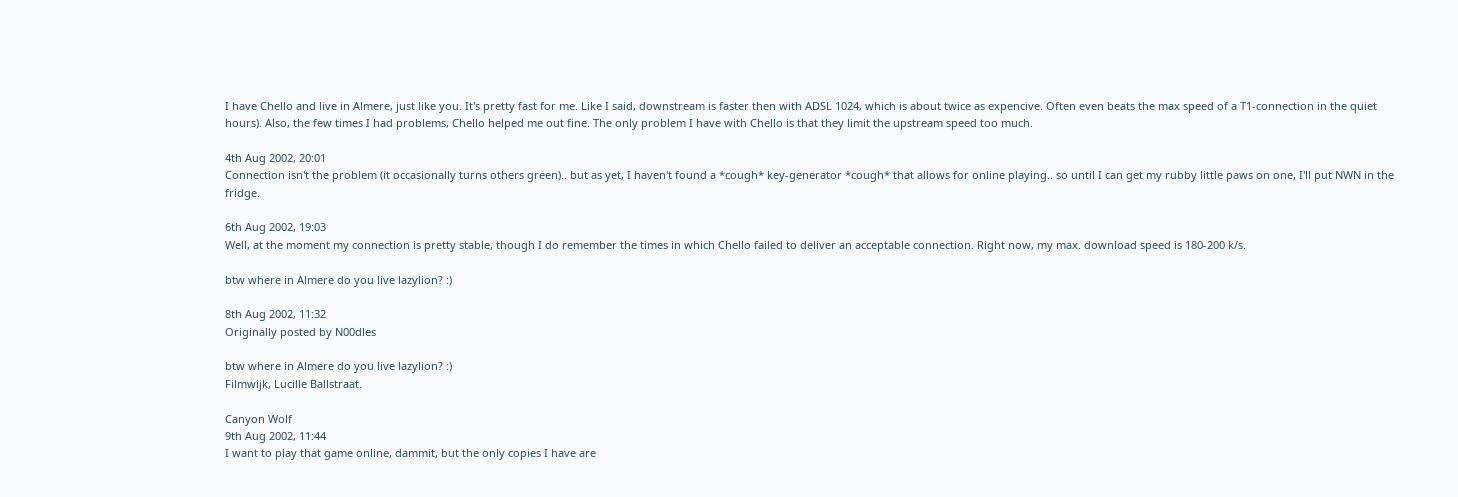I have Chello and live in Almere, just like you. It's pretty fast for me. Like I said, downstream is faster then with ADSL 1024, which is about twice as expencive. Often even beats the max speed of a T1-connection in the quiet hours). Also, the few times I had problems, Chello helped me out fine. The only problem I have with Chello is that they limit the upstream speed too much.

4th Aug 2002, 20:01
Connection isn't the problem (it occasionally turns others green).. but as yet, I haven't found a *cough* key-generator *cough* that allows for online playing.. so until I can get my rubby little paws on one, I'll put NWN in the fridge.

6th Aug 2002, 19:03
Well, at the moment my connection is pretty stable, though I do remember the times in which Chello failed to deliver an acceptable connection. Right now, my max. download speed is 180-200 k/s.

btw where in Almere do you live lazylion? :)

8th Aug 2002, 11:32
Originally posted by N00dles

btw where in Almere do you live lazylion? :)
Filmwijk, Lucille Ballstraat.

Canyon Wolf
9th Aug 2002, 11:44
I want to play that game online, dammit, but the only copies I have are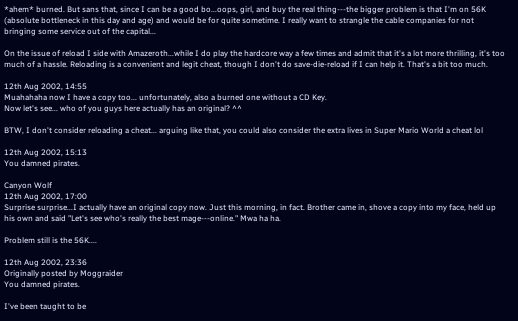*ahem* burned. But sans that, since I can be a good bo...oops, girl, and buy the real thing---the bigger problem is that I'm on 56K (absolute bottleneck in this day and age) and would be for quite sometime. I really want to strangle the cable companies for not bringing some service out of the capital...

On the issue of reload I side with Amazeroth...while I do play the hardcore way a few times and admit that it's a lot more thrilling, it's too much of a hassle. Reloading is a convenient and legit cheat, though I don't do save-die-reload if I can help it. That's a bit too much.

12th Aug 2002, 14:55
Muahahaha now I have a copy too... unfortunately, also a burned one without a CD Key.
Now let's see... who of you guys here actually has an original? ^^

BTW, I don't consider reloading a cheat... arguing like that, you could also consider the extra lives in Super Mario World a cheat lol

12th Aug 2002, 15:13
You damned pirates.

Canyon Wolf
12th Aug 2002, 17:00
Surprise surprise...I actually have an original copy now. Just this morning, in fact. Brother came in, shove a copy into my face, held up his own and said "Let's see who's really the best mage---online." Mwa ha ha.

Problem still is the 56K....

12th Aug 2002, 23:36
Originally posted by Moggraider
You damned pirates.

I've been taught to be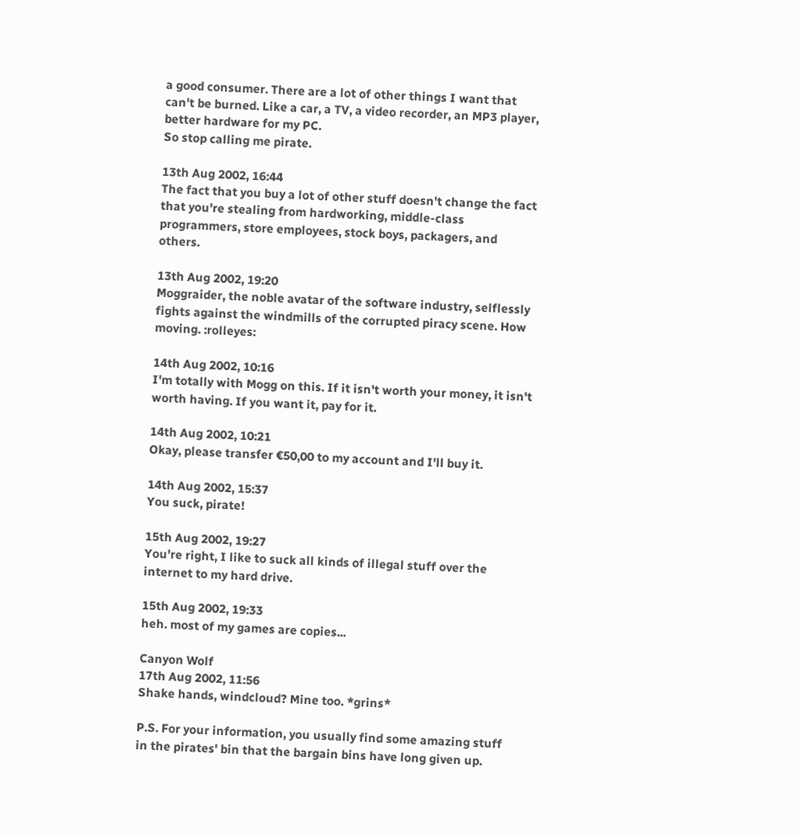a good consumer. There are a lot of other things I want that can't be burned. Like a car, a TV, a video recorder, an MP3 player, better hardware for my PC.
So stop calling me pirate.

13th Aug 2002, 16:44
The fact that you buy a lot of other stuff doesn't change the fact that you're stealing from hardworking, middle-class programmers, store employees, stock boys, packagers, and others.

13th Aug 2002, 19:20
Moggraider, the noble avatar of the software industry, selflessly fights against the windmills of the corrupted piracy scene. How moving. :rolleyes:

14th Aug 2002, 10:16
I'm totally with Mogg on this. If it isn't worth your money, it isn't worth having. If you want it, pay for it.

14th Aug 2002, 10:21
Okay, please transfer €50,00 to my account and I'll buy it.

14th Aug 2002, 15:37
You suck, pirate!

15th Aug 2002, 19:27
You're right, I like to suck all kinds of illegal stuff over the internet to my hard drive.

15th Aug 2002, 19:33
heh. most of my games are copies...

Canyon Wolf
17th Aug 2002, 11:56
Shake hands, windcloud? Mine too. *grins*

P.S. For your information, you usually find some amazing stuff in the pirates' bin that the bargain bins have long given up.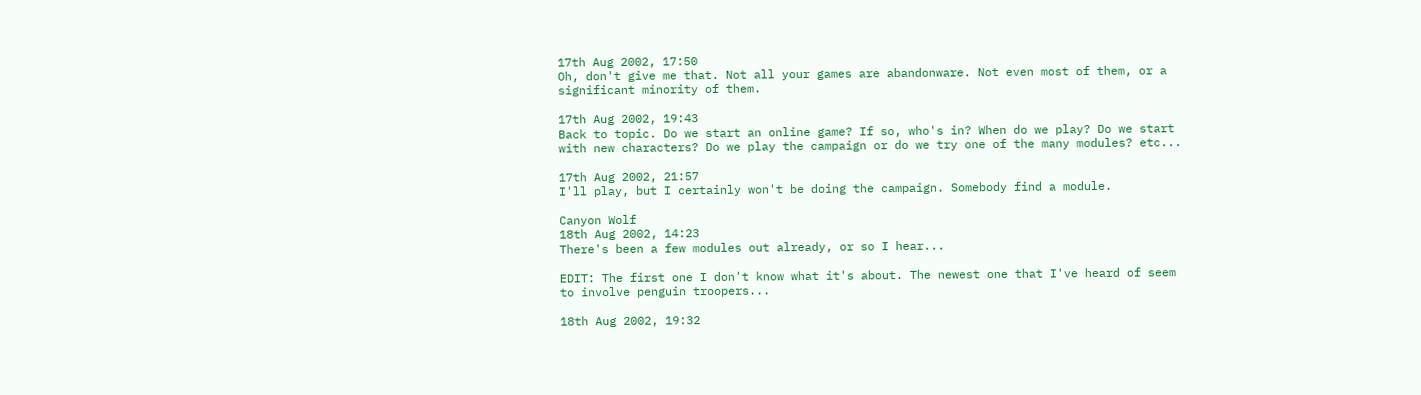17th Aug 2002, 17:50
Oh, don't give me that. Not all your games are abandonware. Not even most of them, or a significant minority of them.

17th Aug 2002, 19:43
Back to topic. Do we start an online game? If so, who's in? When do we play? Do we start with new characters? Do we play the campaign or do we try one of the many modules? etc...

17th Aug 2002, 21:57
I'll play, but I certainly won't be doing the campaign. Somebody find a module.

Canyon Wolf
18th Aug 2002, 14:23
There's been a few modules out already, or so I hear...

EDIT: The first one I don't know what it's about. The newest one that I've heard of seem to involve penguin troopers...

18th Aug 2002, 19:32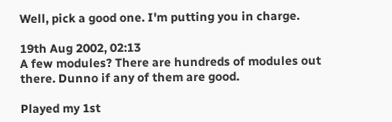Well, pick a good one. I'm putting you in charge.

19th Aug 2002, 02:13
A few modules? There are hundreds of modules out there. Dunno if any of them are good.

Played my 1st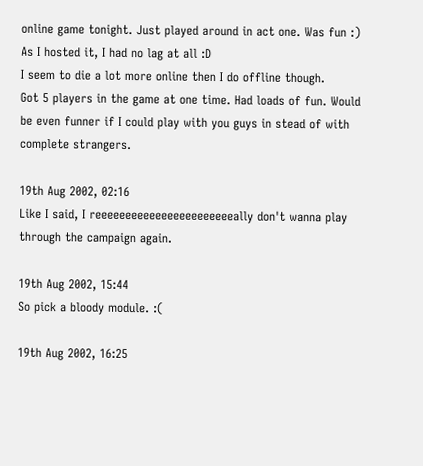online game tonight. Just played around in act one. Was fun :)
As I hosted it, I had no lag at all :D
I seem to die a lot more online then I do offline though.
Got 5 players in the game at one time. Had loads of fun. Would be even funner if I could play with you guys in stead of with complete strangers.

19th Aug 2002, 02:16
Like I said, I reeeeeeeeeeeeeeeeeeeeeeeally don't wanna play through the campaign again.

19th Aug 2002, 15:44
So pick a bloody module. :(

19th Aug 2002, 16:25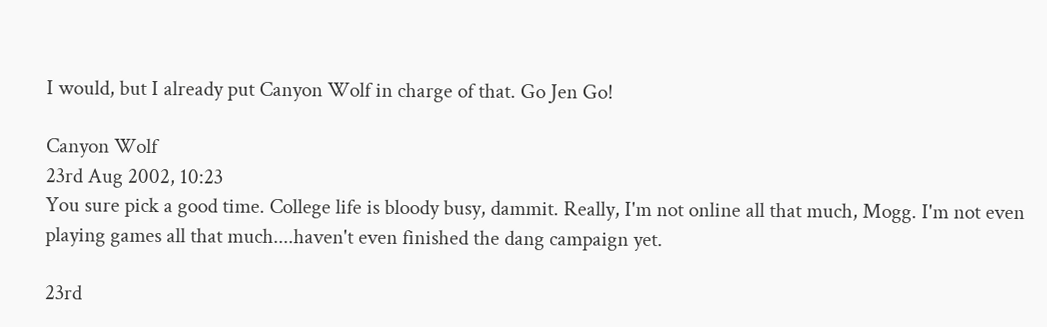I would, but I already put Canyon Wolf in charge of that. Go Jen Go!

Canyon Wolf
23rd Aug 2002, 10:23
You sure pick a good time. College life is bloody busy, dammit. Really, I'm not online all that much, Mogg. I'm not even playing games all that much....haven't even finished the dang campaign yet.

23rd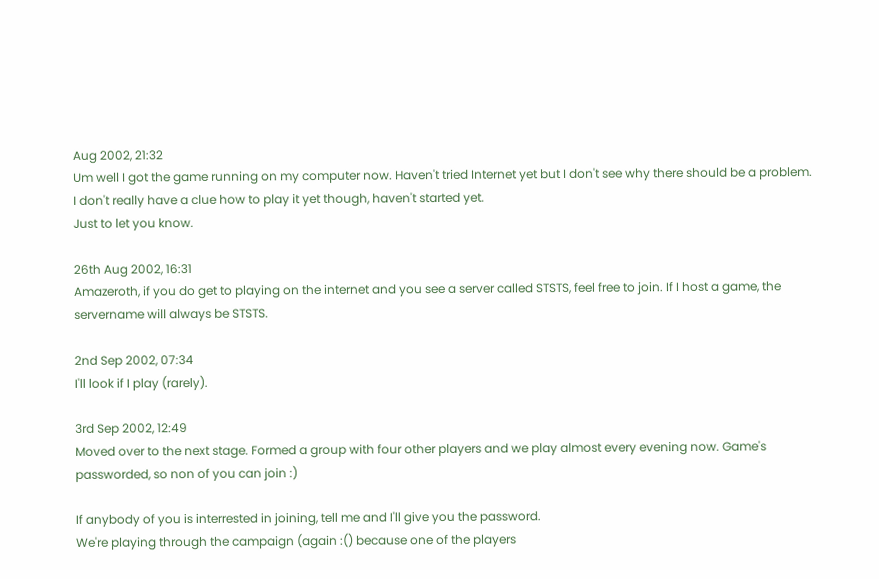Aug 2002, 21:32
Um well I got the game running on my computer now. Haven't tried Internet yet but I don't see why there should be a problem. I don't really have a clue how to play it yet though, haven't started yet.
Just to let you know.

26th Aug 2002, 16:31
Amazeroth, if you do get to playing on the internet and you see a server called STSTS, feel free to join. If I host a game, the servername will always be STSTS.

2nd Sep 2002, 07:34
I'll look if I play (rarely).

3rd Sep 2002, 12:49
Moved over to the next stage. Formed a group with four other players and we play almost every evening now. Game's passworded, so non of you can join :)

If anybody of you is interrested in joining, tell me and I'll give you the password.
We're playing through the campaign (again :() because one of the players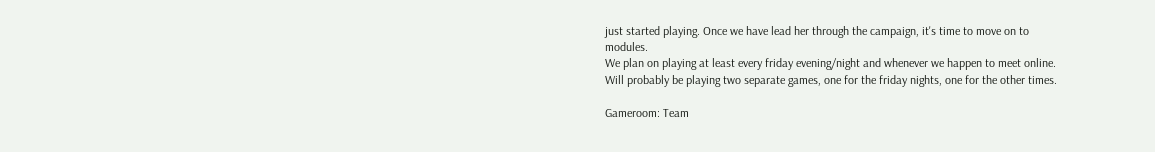just started playing. Once we have lead her through the campaign, it's time to move on to modules.
We plan on playing at least every friday evening/night and whenever we happen to meet online. Will probably be playing two separate games, one for the friday nights, one for the other times.

Gameroom: Team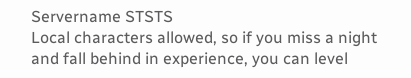Servername STSTS
Local characters allowed, so if you miss a night and fall behind in experience, you can level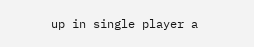up in single player a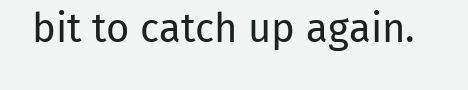bit to catch up again.